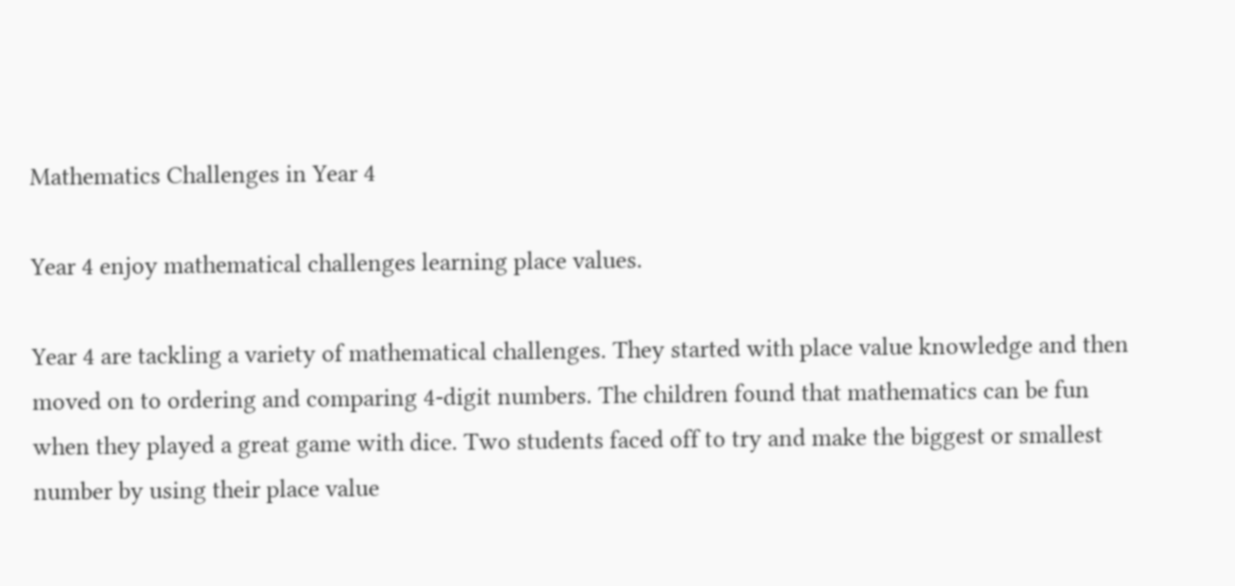Mathematics Challenges in Year 4

Year 4 enjoy mathematical challenges learning place values.

Year 4 are tackling a variety of mathematical challenges. They started with place value knowledge and then moved on to ordering and comparing 4-digit numbers. The children found that mathematics can be fun when they played a great game with dice. Two students faced off to try and make the biggest or smallest number by using their place value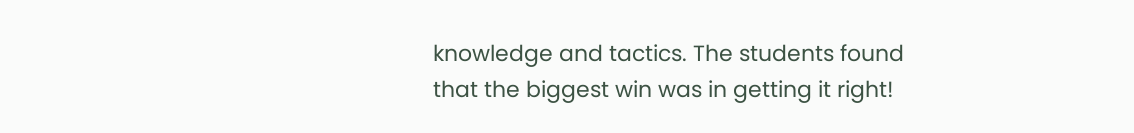knowledge and tactics. The students found that the biggest win was in getting it right!